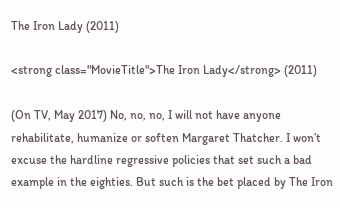The Iron Lady (2011)

<strong class="MovieTitle">The Iron Lady</strong> (2011)

(On TV, May 2017) No, no, no, I will not have anyone rehabilitate, humanize or soften Margaret Thatcher. I won’t excuse the hardline regressive policies that set such a bad example in the eighties. But such is the bet placed by The Iron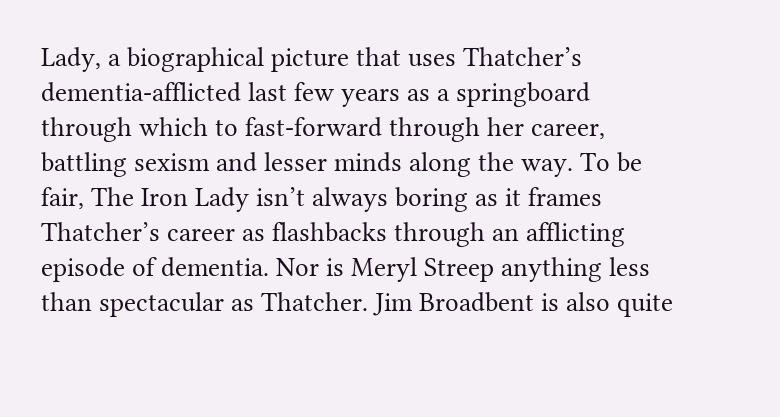Lady, a biographical picture that uses Thatcher’s dementia-afflicted last few years as a springboard through which to fast-forward through her career, battling sexism and lesser minds along the way. To be fair, The Iron Lady isn’t always boring as it frames Thatcher’s career as flashbacks through an afflicting episode of dementia. Nor is Meryl Streep anything less than spectacular as Thatcher. Jim Broadbent is also quite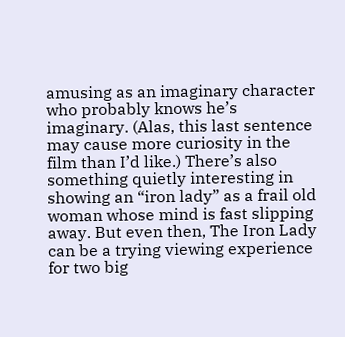amusing as an imaginary character who probably knows he’s imaginary. (Alas, this last sentence may cause more curiosity in the film than I’d like.) There’s also something quietly interesting in showing an “iron lady” as a frail old woman whose mind is fast slipping away. But even then, The Iron Lady can be a trying viewing experience for two big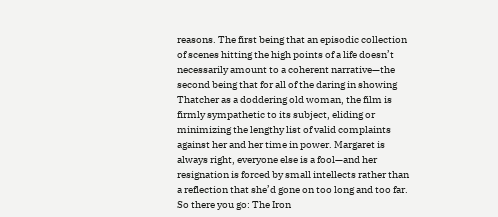reasons. The first being that an episodic collection of scenes hitting the high points of a life doesn’t necessarily amount to a coherent narrative—the second being that for all of the daring in showing Thatcher as a doddering old woman, the film is firmly sympathetic to its subject, eliding or minimizing the lengthy list of valid complaints against her and her time in power. Margaret is always right, everyone else is a fool—and her resignation is forced by small intellects rather than a reflection that she’d gone on too long and too far. So there you go: The Iron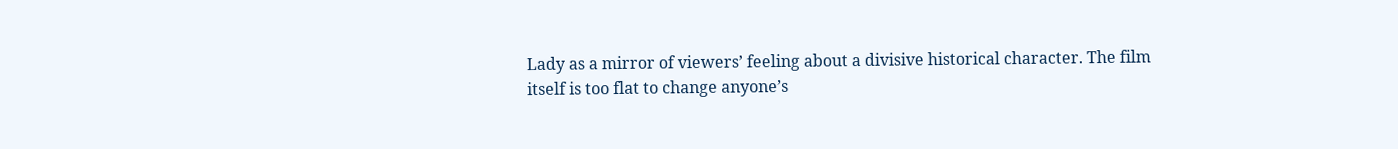Lady as a mirror of viewers’ feeling about a divisive historical character. The film itself is too flat to change anyone’s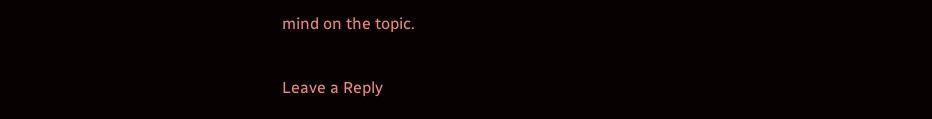mind on the topic.

Leave a Reply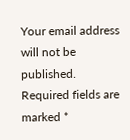Your email address will not be published. Required fields are marked *